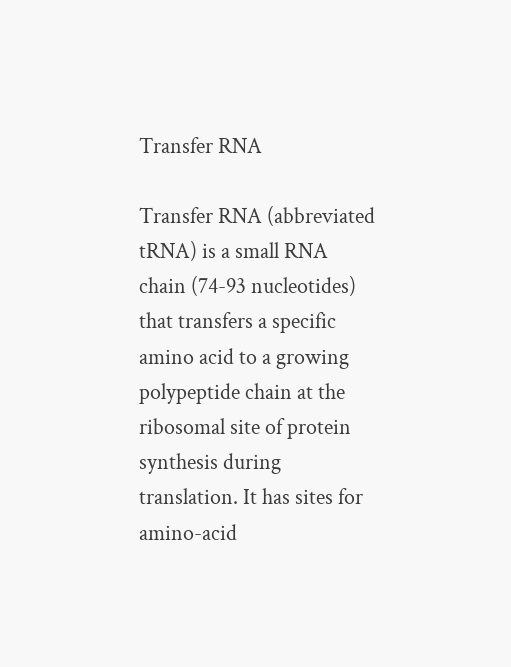Transfer RNA

Transfer RNA (abbreviated tRNA) is a small RNA chain (74-93 nucleotides) that transfers a specific amino acid to a growing polypeptide chain at the ribosomal site of protein synthesis during translation. It has sites for amino-acid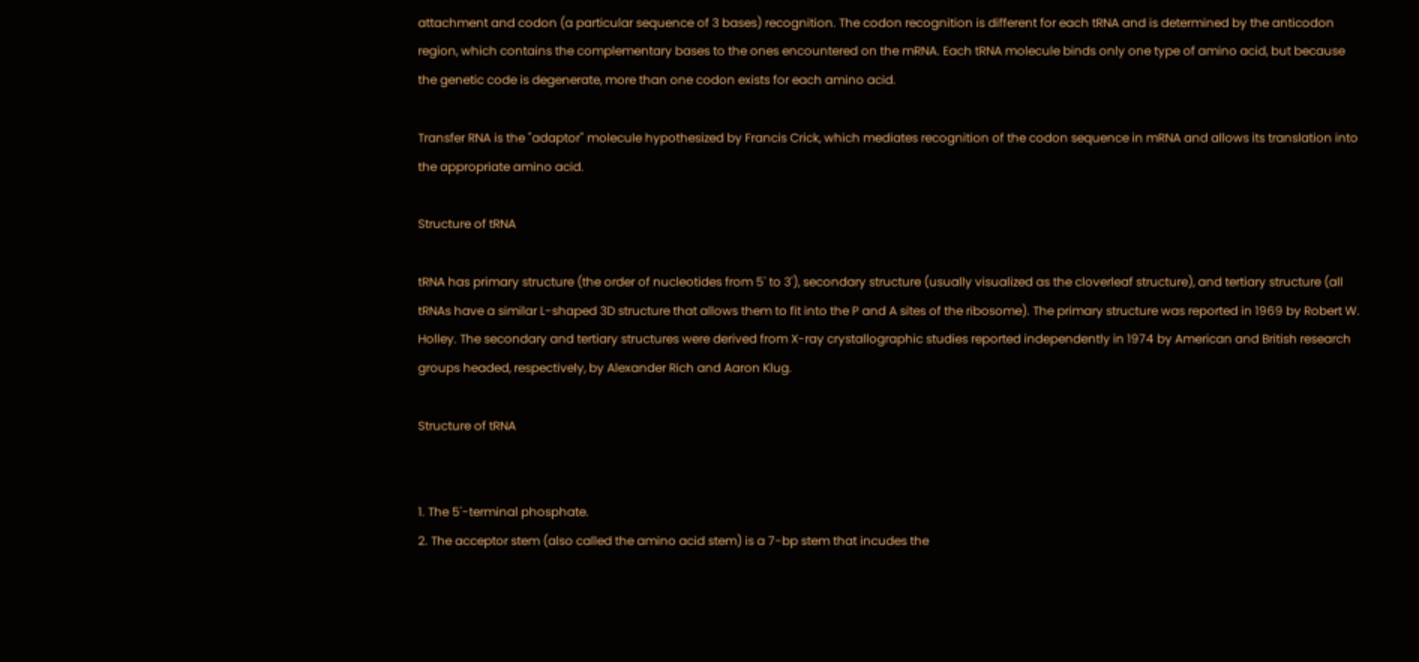attachment and codon (a particular sequence of 3 bases) recognition. The codon recognition is different for each tRNA and is determined by the anticodon region, which contains the complementary bases to the ones encountered on the mRNA. Each tRNA molecule binds only one type of amino acid, but because the genetic code is degenerate, more than one codon exists for each amino acid.

Transfer RNA is the "adaptor" molecule hypothesized by Francis Crick, which mediates recognition of the codon sequence in mRNA and allows its translation into the appropriate amino acid.

Structure of tRNA

tRNA has primary structure (the order of nucleotides from 5' to 3'), secondary structure (usually visualized as the cloverleaf structure), and tertiary structure (all tRNAs have a similar L-shaped 3D structure that allows them to fit into the P and A sites of the ribosome). The primary structure was reported in 1969 by Robert W. Holley. The secondary and tertiary structures were derived from X-ray crystallographic studies reported independently in 1974 by American and British research groups headed, respectively, by Alexander Rich and Aaron Klug.

Structure of tRNA


1. The 5'-terminal phosphate.
2. The acceptor stem (also called the amino acid stem) is a 7-bp stem that incudes the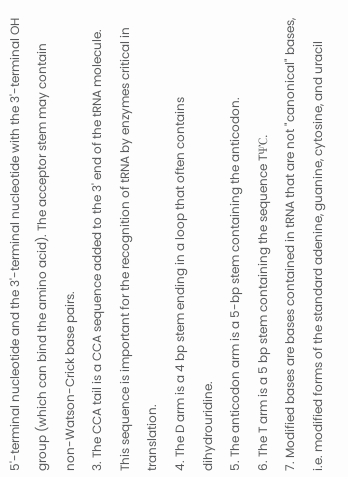5'-terminal nucleotide and the 3'-terminal nucleotide with the 3'-terminal OH group (which can bind the amino acid). The acceptor stem may contain non-Watson-Crick base pairs.
3. The CCA tail is a CCA sequence added to the 3' end of the tRNA molecule. This sequence is important for the recognition of tRNA by enzymes critical in translation.
4. The D arm is a 4 bp stem ending in a loop that often contains dihydrouridine.
5. The anticodon arm is a 5-bp stem containing the anticodon.
6. The T arm is a 5 bp stem containing the sequence TΨC.
7. Modified bases are bases contained in tRNA that are not "canonical" bases, i.e. modified forms of the standard adenine, guanine, cytosine, and uracil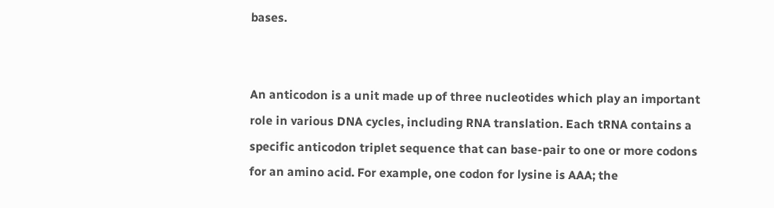bases.


An anticodon is a unit made up of three nucleotides which play an important role in various DNA cycles, including RNA translation. Each tRNA contains a specific anticodon triplet sequence that can base-pair to one or more codons for an amino acid. For example, one codon for lysine is AAA; the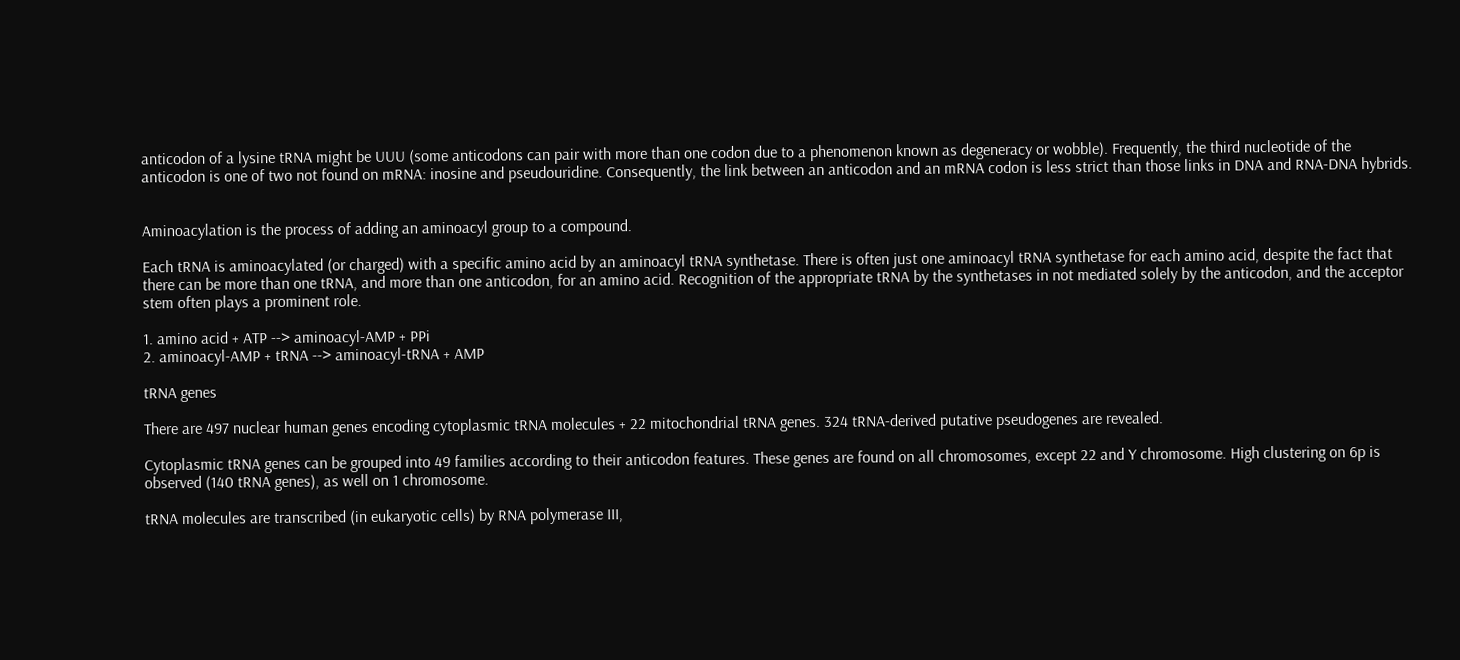anticodon of a lysine tRNA might be UUU (some anticodons can pair with more than one codon due to a phenomenon known as degeneracy or wobble). Frequently, the third nucleotide of the anticodon is one of two not found on mRNA: inosine and pseudouridine. Consequently, the link between an anticodon and an mRNA codon is less strict than those links in DNA and RNA-DNA hybrids.


Aminoacylation is the process of adding an aminoacyl group to a compound.

Each tRNA is aminoacylated (or charged) with a specific amino acid by an aminoacyl tRNA synthetase. There is often just one aminoacyl tRNA synthetase for each amino acid, despite the fact that there can be more than one tRNA, and more than one anticodon, for an amino acid. Recognition of the appropriate tRNA by the synthetases in not mediated solely by the anticodon, and the acceptor stem often plays a prominent role.

1. amino acid + ATP --> aminoacyl-AMP + PPi
2. aminoacyl-AMP + tRNA --> aminoacyl-tRNA + AMP

tRNA genes

There are 497 nuclear human genes encoding cytoplasmic tRNA molecules + 22 mitochondrial tRNA genes. 324 tRNA-derived putative pseudogenes are revealed.

Cytoplasmic tRNA genes can be grouped into 49 families according to their anticodon features. These genes are found on all chromosomes, except 22 and Y chromosome. High clustering on 6p is observed (140 tRNA genes), as well on 1 chromosome.

tRNA molecules are transcribed (in eukaryotic cells) by RNA polymerase III,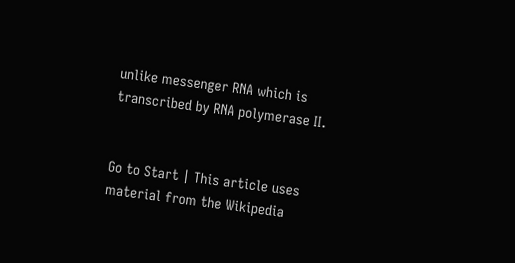unlike messenger RNA which is transcribed by RNA polymerase II.


Go to Start | This article uses material from the Wikipedia